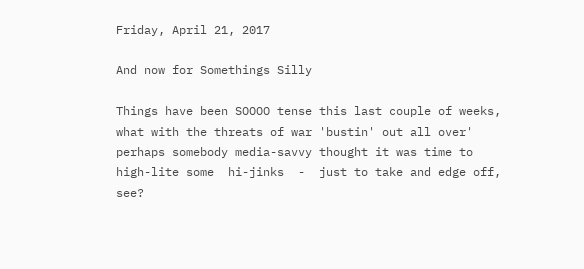Friday, April 21, 2017

And now for Somethings Silly

Things have been SOOOO tense this last couple of weeks, what with the threats of war 'bustin' out all over'  perhaps somebody media-savvy thought it was time to high-lite some  hi-jinks  -  just to take and edge off, see?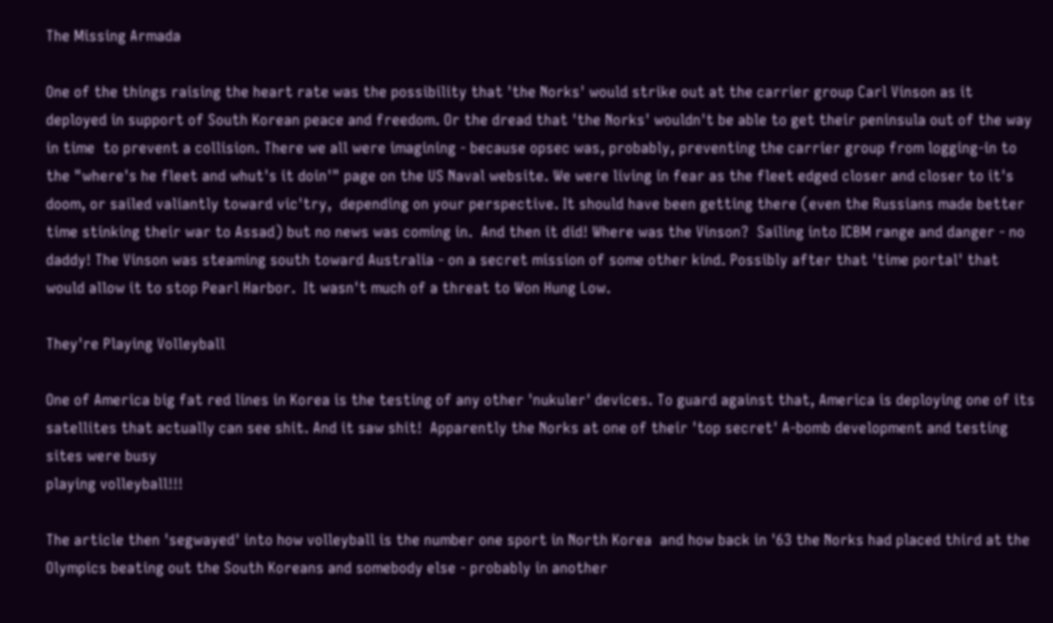The Missing Armada

One of the things raising the heart rate was the possibility that 'the Norks' would strike out at the carrier group Carl Vinson as it deployed in support of South Korean peace and freedom. Or the dread that 'the Norks' wouldn't be able to get their peninsula out of the way in time  to prevent a collision. There we all were imagining - because opsec was, probably, preventing the carrier group from logging-in to the "where's he fleet and whut's it doin'" page on the US Naval website. We were living in fear as the fleet edged closer and closer to it's doom, or sailed valiantly toward vic'try,  depending on your perspective. It should have been getting there (even the Russians made better time stinking their war to Assad) but no news was coming in.  And then it did! Where was the Vinson?  Sailing into ICBM range and danger - no daddy! The Vinson was steaming south toward Australia - on a secret mission of some other kind. Possibly after that 'time portal' that would allow it to stop Pearl Harbor.  It wasn't much of a threat to Won Hung Low.

They're Playing Volleyball

One of America big fat red lines in Korea is the testing of any other 'nukuler' devices. To guard against that, America is deploying one of its satellites that actually can see shit. And it saw shit!  Apparently the Norks at one of their 'top secret' A-bomb development and testing sites were busy
playing volleyball!!!

The article then 'segwayed' into how volleyball is the number one sport in North Korea  and how back in '63 the Norks had placed third at the Olympics beating out the South Koreans and somebody else - probably in another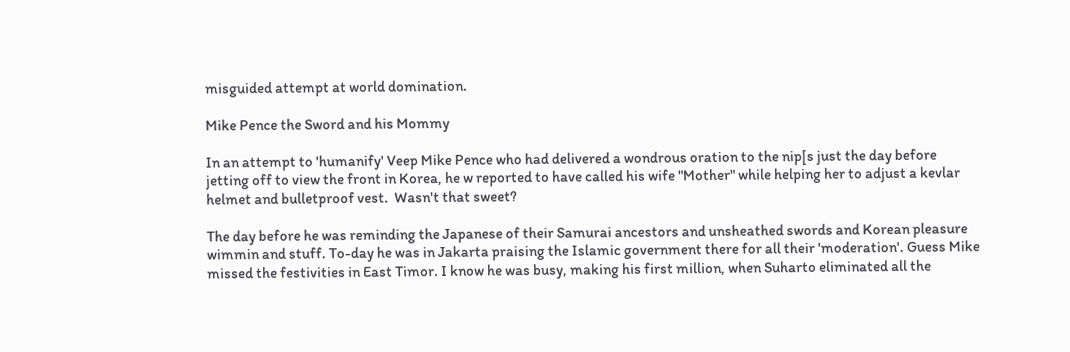misguided attempt at world domination.

Mike Pence the Sword and his Mommy

In an attempt to 'humanify' Veep Mike Pence who had delivered a wondrous oration to the nip[s just the day before jetting off to view the front in Korea, he w reported to have called his wife "Mother" while helping her to adjust a kevlar helmet and bulletproof vest.  Wasn't that sweet?

The day before he was reminding the Japanese of their Samurai ancestors and unsheathed swords and Korean pleasure wimmin and stuff. To-day he was in Jakarta praising the Islamic government there for all their 'moderation'. Guess Mike missed the festivities in East Timor. I know he was busy, making his first million, when Suharto eliminated all the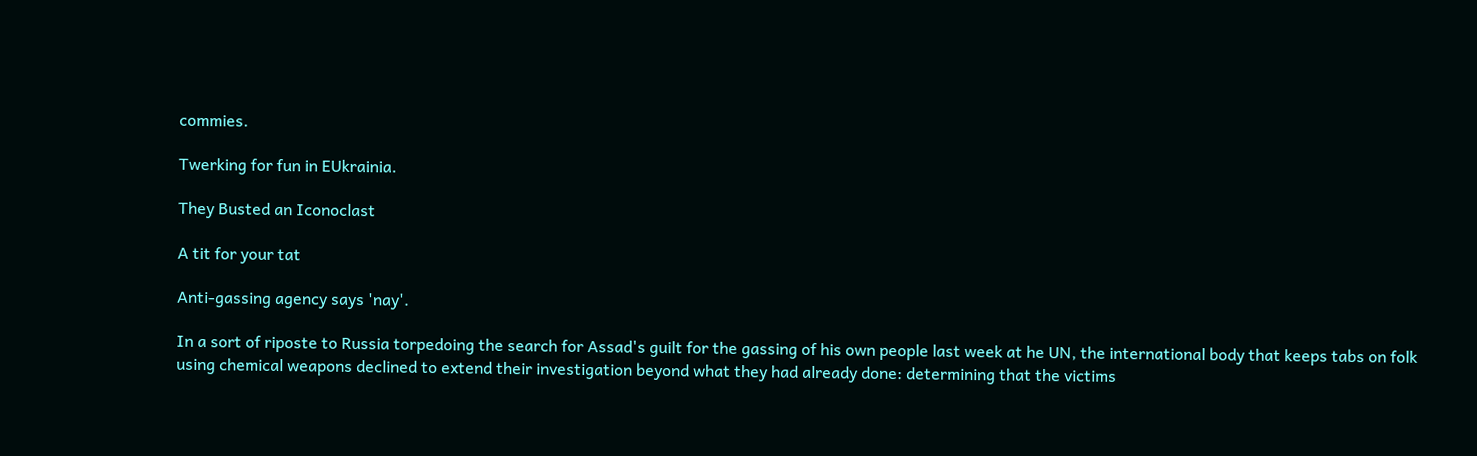commies.

Twerking for fun in EUkrainia.

They Busted an Iconoclast

A tit for your tat

Anti-gassing agency says 'nay'.

In a sort of riposte to Russia torpedoing the search for Assad's guilt for the gassing of his own people last week at he UN, the international body that keeps tabs on folk using chemical weapons declined to extend their investigation beyond what they had already done: determining that the victims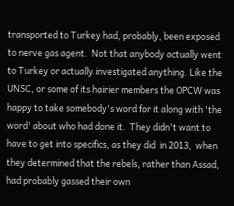transported to Turkey had, probably, been exposed to nerve gas agent.  Not that anybody actually went to Turkey or actually investigated anything. Like the UNSC, or some of its hairier members the OPCW was happy to take somebody's word for it along with 'the word' about who had done it.  They didn't want to have to get into specifics, as they did  in 2013,  when they determined that the rebels, rather than Assad, had probably gassed their own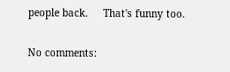people back.     That's funny too.

No comments: